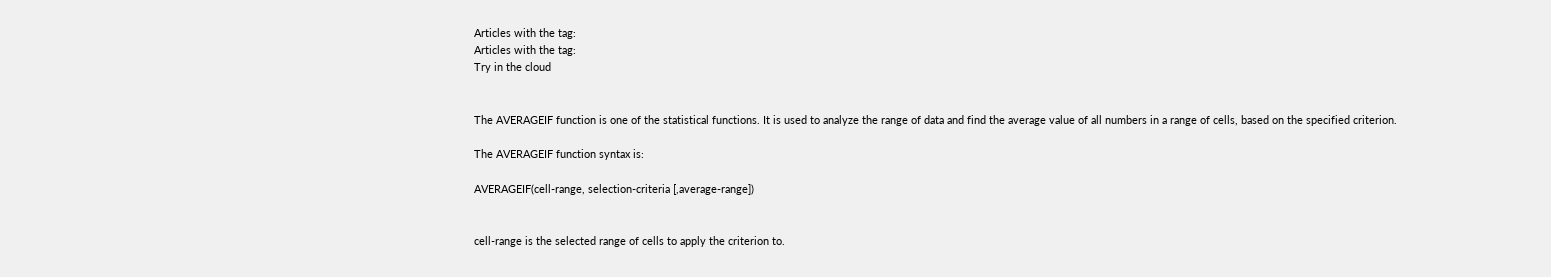Articles with the tag:
Articles with the tag:
Try in the cloud


The AVERAGEIF function is one of the statistical functions. It is used to analyze the range of data and find the average value of all numbers in a range of cells, based on the specified criterion.

The AVERAGEIF function syntax is:

AVERAGEIF(cell-range, selection-criteria [,average-range])


cell-range is the selected range of cells to apply the criterion to.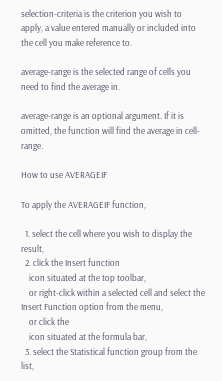selection-criteria is the criterion you wish to apply, a value entered manually or included into the cell you make reference to.

average-range is the selected range of cells you need to find the average in.

average-range is an optional argument. If it is omitted, the function will find the average in cell-range.

How to use AVERAGEIF

To apply the AVERAGEIF function,

  1. select the cell where you wish to display the result,
  2. click the Insert function
    icon situated at the top toolbar,
    or right-click within a selected cell and select the Insert Function option from the menu,
    or click the
    icon situated at the formula bar,
  3. select the Statistical function group from the list,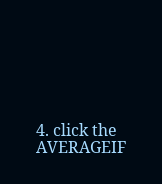4. click the AVERAGEIF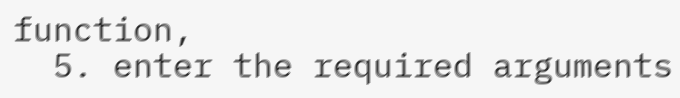function,
  5. enter the required arguments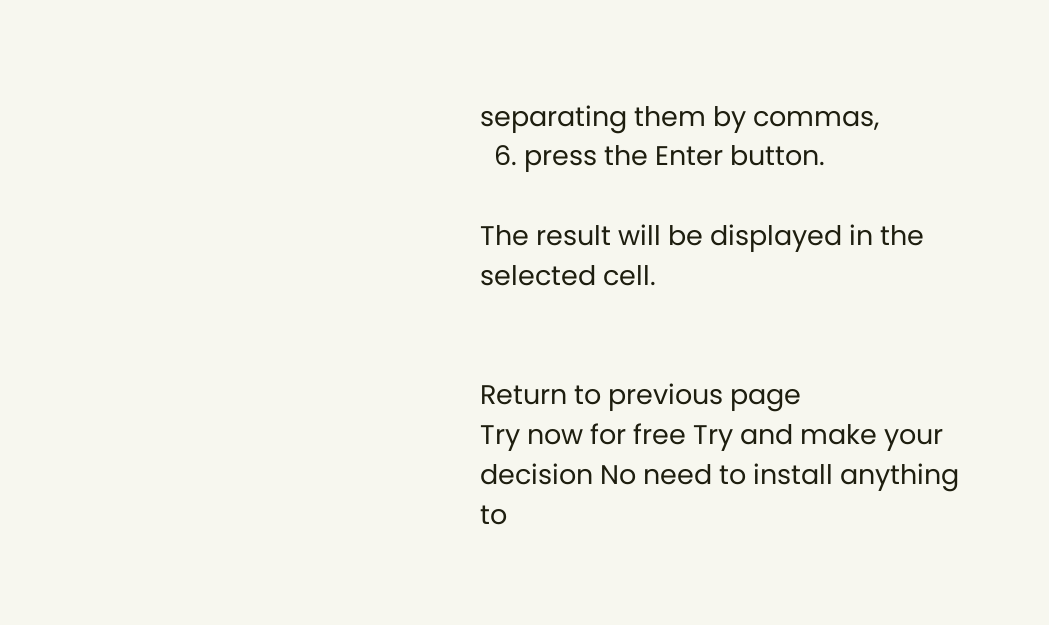separating them by commas,
  6. press the Enter button.

The result will be displayed in the selected cell.


Return to previous page
Try now for free Try and make your decision No need to install anything
to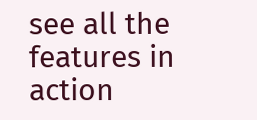see all the features in action